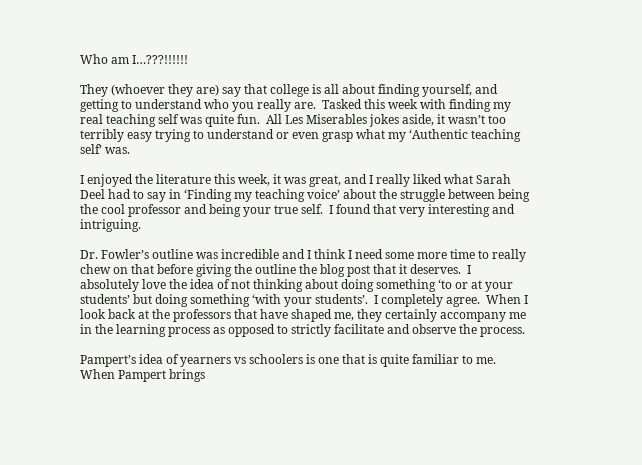Who am I…???!!!!!!

They (whoever they are) say that college is all about finding yourself, and getting to understand who you really are.  Tasked this week with finding my real teaching self was quite fun.  All Les Miserables jokes aside, it wasn’t too terribly easy trying to understand or even grasp what my ‘Authentic teaching self’ was.

I enjoyed the literature this week, it was great, and I really liked what Sarah Deel had to say in ‘Finding my teaching voice’ about the struggle between being the cool professor and being your true self.  I found that very interesting and intriguing.

Dr. Fowler’s outline was incredible and I think I need some more time to really chew on that before giving the outline the blog post that it deserves.  I absolutely love the idea of not thinking about doing something ‘to or at your students’ but doing something ‘with your students’.  I completely agree.  When I look back at the professors that have shaped me, they certainly accompany me in the learning process as opposed to strictly facilitate and observe the process.

Pampert’s idea of yearners vs schoolers is one that is quite familiar to me.  When Pampert brings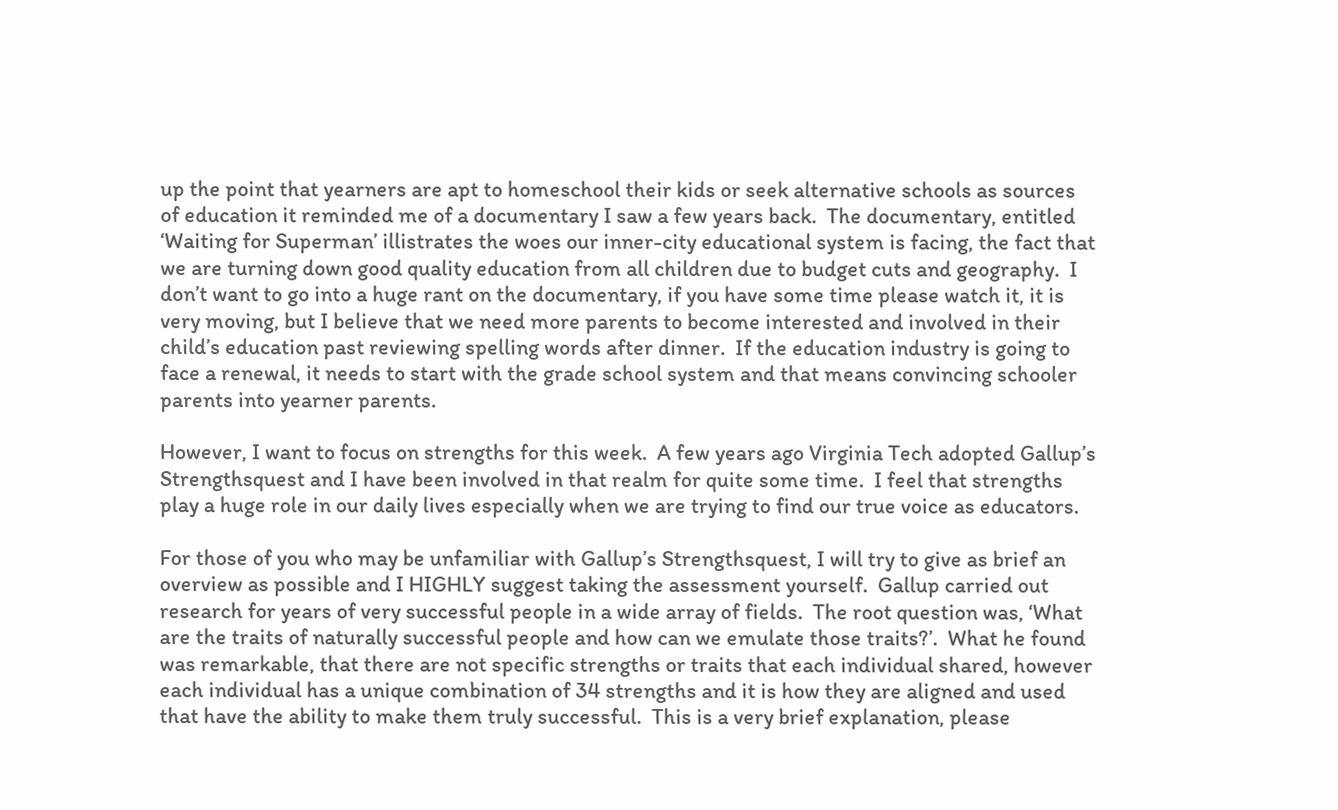up the point that yearners are apt to homeschool their kids or seek alternative schools as sources of education it reminded me of a documentary I saw a few years back.  The documentary, entitled ‘Waiting for Superman’ illistrates the woes our inner-city educational system is facing, the fact that we are turning down good quality education from all children due to budget cuts and geography.  I don’t want to go into a huge rant on the documentary, if you have some time please watch it, it is very moving, but I believe that we need more parents to become interested and involved in their child’s education past reviewing spelling words after dinner.  If the education industry is going to face a renewal, it needs to start with the grade school system and that means convincing schooler parents into yearner parents.

However, I want to focus on strengths for this week.  A few years ago Virginia Tech adopted Gallup’s Strengthsquest and I have been involved in that realm for quite some time.  I feel that strengths play a huge role in our daily lives especially when we are trying to find our true voice as educators.

For those of you who may be unfamiliar with Gallup’s Strengthsquest, I will try to give as brief an overview as possible and I HIGHLY suggest taking the assessment yourself.  Gallup carried out research for years of very successful people in a wide array of fields.  The root question was, ‘What are the traits of naturally successful people and how can we emulate those traits?’.  What he found was remarkable, that there are not specific strengths or traits that each individual shared, however each individual has a unique combination of 34 strengths and it is how they are aligned and used that have the ability to make them truly successful.  This is a very brief explanation, please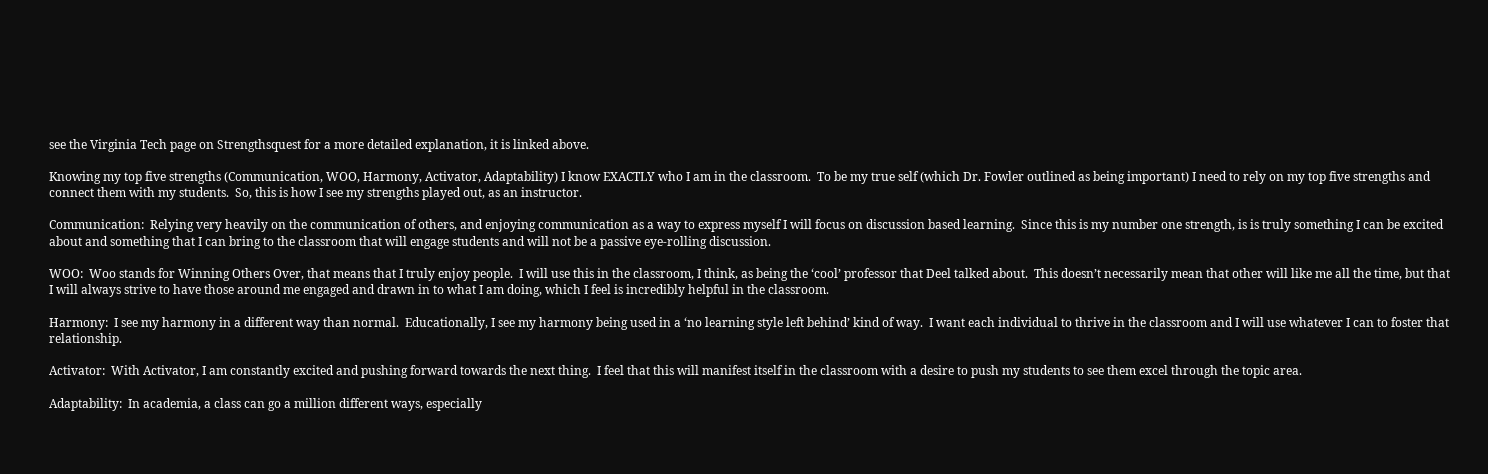see the Virginia Tech page on Strengthsquest for a more detailed explanation, it is linked above.

Knowing my top five strengths (Communication, WOO, Harmony, Activator, Adaptability) I know EXACTLY who I am in the classroom.  To be my true self (which Dr. Fowler outlined as being important) I need to rely on my top five strengths and connect them with my students.  So, this is how I see my strengths played out, as an instructor.

Communication:  Relying very heavily on the communication of others, and enjoying communication as a way to express myself I will focus on discussion based learning.  Since this is my number one strength, is is truly something I can be excited about and something that I can bring to the classroom that will engage students and will not be a passive eye-rolling discussion.

WOO:  Woo stands for Winning Others Over, that means that I truly enjoy people.  I will use this in the classroom, I think, as being the ‘cool’ professor that Deel talked about.  This doesn’t necessarily mean that other will like me all the time, but that I will always strive to have those around me engaged and drawn in to what I am doing, which I feel is incredibly helpful in the classroom.

Harmony:  I see my harmony in a different way than normal.  Educationally, I see my harmony being used in a ‘no learning style left behind’ kind of way.  I want each individual to thrive in the classroom and I will use whatever I can to foster that relationship.

Activator:  With Activator, I am constantly excited and pushing forward towards the next thing.  I feel that this will manifest itself in the classroom with a desire to push my students to see them excel through the topic area.

Adaptability:  In academia, a class can go a million different ways, especially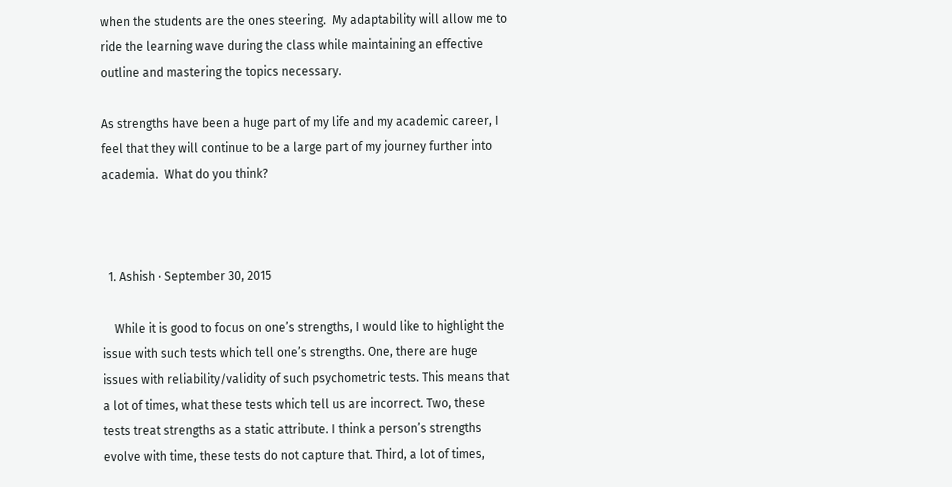when the students are the ones steering.  My adaptability will allow me to ride the learning wave during the class while maintaining an effective outline and mastering the topics necessary.

As strengths have been a huge part of my life and my academic career, I feel that they will continue to be a large part of my journey further into academia.  What do you think?



  1. Ashish · September 30, 2015

    While it is good to focus on one’s strengths, I would like to highlight the issue with such tests which tell one’s strengths. One, there are huge issues with reliability/validity of such psychometric tests. This means that a lot of times, what these tests which tell us are incorrect. Two, these tests treat strengths as a static attribute. I think a person’s strengths evolve with time, these tests do not capture that. Third, a lot of times,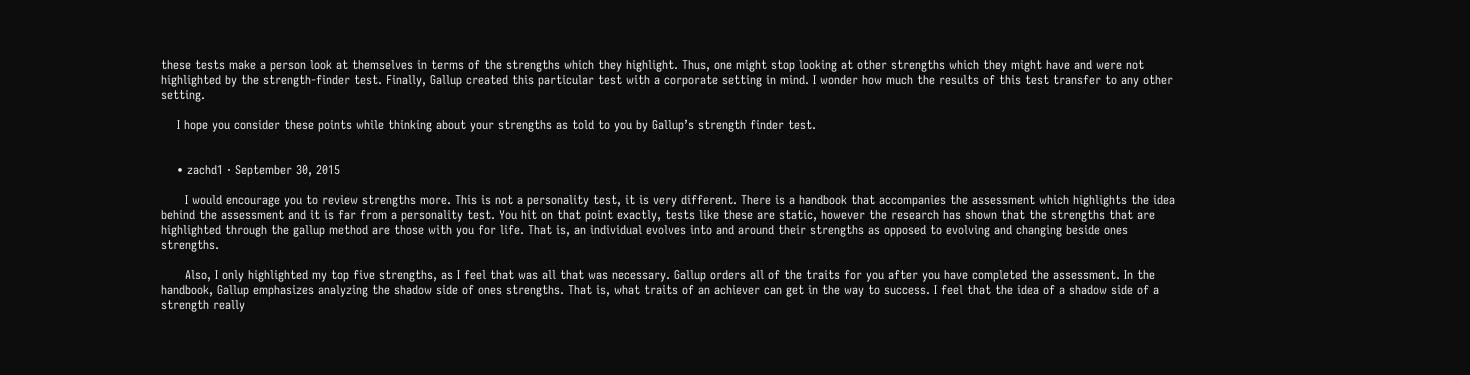these tests make a person look at themselves in terms of the strengths which they highlight. Thus, one might stop looking at other strengths which they might have and were not highlighted by the strength-finder test. Finally, Gallup created this particular test with a corporate setting in mind. I wonder how much the results of this test transfer to any other setting.

    I hope you consider these points while thinking about your strengths as told to you by Gallup’s strength finder test.


    • zachd1 · September 30, 2015

      I would encourage you to review strengths more. This is not a personality test, it is very different. There is a handbook that accompanies the assessment which highlights the idea behind the assessment and it is far from a personality test. You hit on that point exactly, tests like these are static, however the research has shown that the strengths that are highlighted through the gallup method are those with you for life. That is, an individual evolves into and around their strengths as opposed to evolving and changing beside ones strengths.

      Also, I only highlighted my top five strengths, as I feel that was all that was necessary. Gallup orders all of the traits for you after you have completed the assessment. In the handbook, Gallup emphasizes analyzing the shadow side of ones strengths. That is, what traits of an achiever can get in the way to success. I feel that the idea of a shadow side of a strength really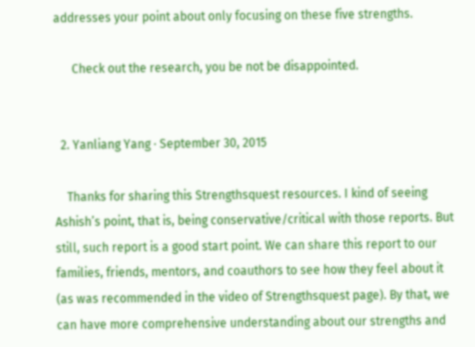addresses your point about only focusing on these five strengths.

      Check out the research, you be not be disappointed.


  2. Yanliang Yang · September 30, 2015

    Thanks for sharing this Strengthsquest resources. I kind of seeing Ashish’s point, that is, being conservative/critical with those reports. But still, such report is a good start point. We can share this report to our families, friends, mentors, and coauthors to see how they feel about it (as was recommended in the video of Strengthsquest page). By that, we can have more comprehensive understanding about our strengths and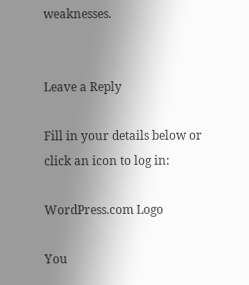weaknesses.


Leave a Reply

Fill in your details below or click an icon to log in:

WordPress.com Logo

You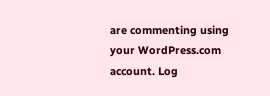are commenting using your WordPress.com account. Log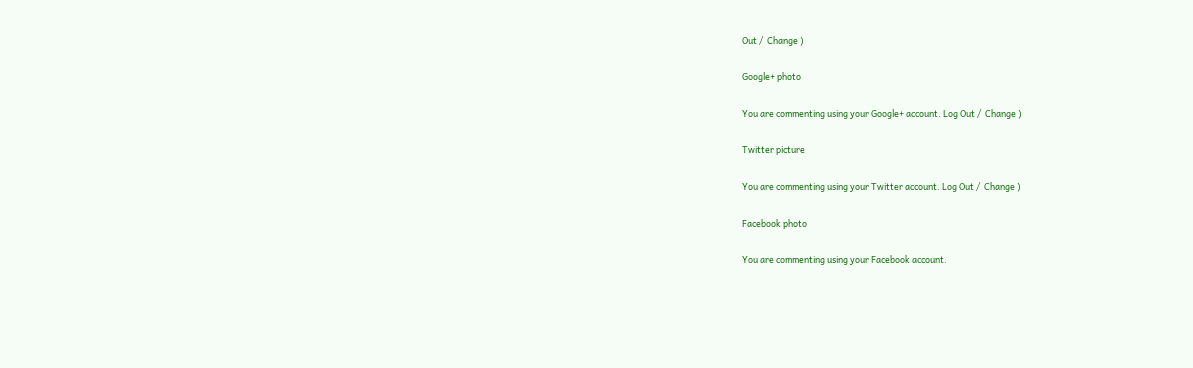Out /  Change )

Google+ photo

You are commenting using your Google+ account. Log Out /  Change )

Twitter picture

You are commenting using your Twitter account. Log Out /  Change )

Facebook photo

You are commenting using your Facebook account.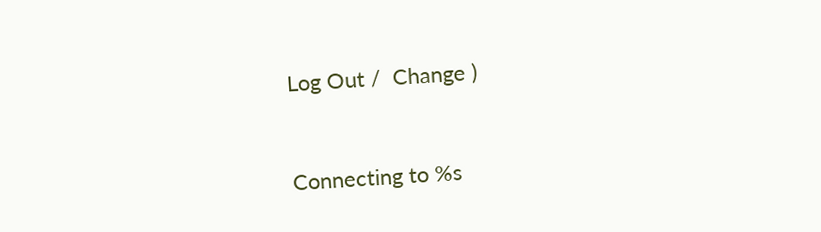Log Out /  Change )


Connecting to %s